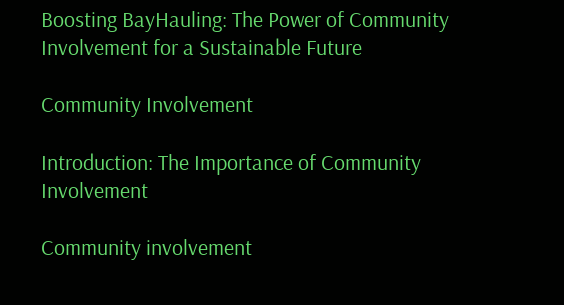Boosting BayHauling: The Power of Community Involvement for a Sustainable Future

Community Involvement

Introduction: The Importance of Community Involvement

Community involvement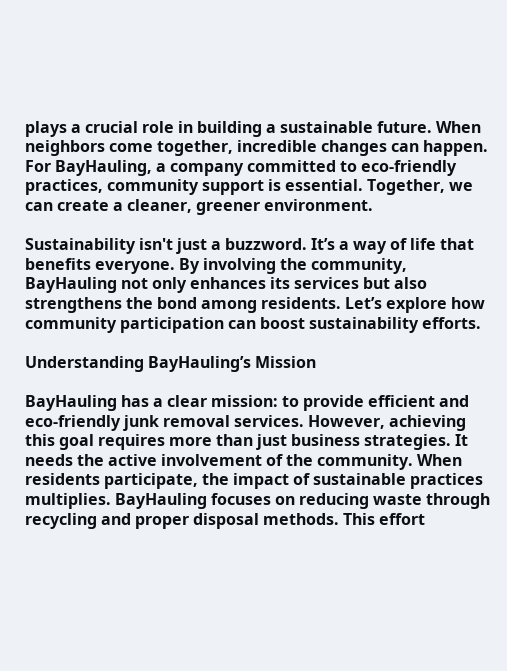plays a crucial role in building a sustainable future. When neighbors come together, incredible changes can happen. For BayHauling, a company committed to eco-friendly practices, community support is essential. Together, we can create a cleaner, greener environment.

Sustainability isn't just a buzzword. It’s a way of life that benefits everyone. By involving the community, BayHauling not only enhances its services but also strengthens the bond among residents. Let’s explore how community participation can boost sustainability efforts.

Understanding BayHauling’s Mission

BayHauling has a clear mission: to provide efficient and eco-friendly junk removal services. However, achieving this goal requires more than just business strategies. It needs the active involvement of the community. When residents participate, the impact of sustainable practices multiplies. BayHauling focuses on reducing waste through recycling and proper disposal methods. This effort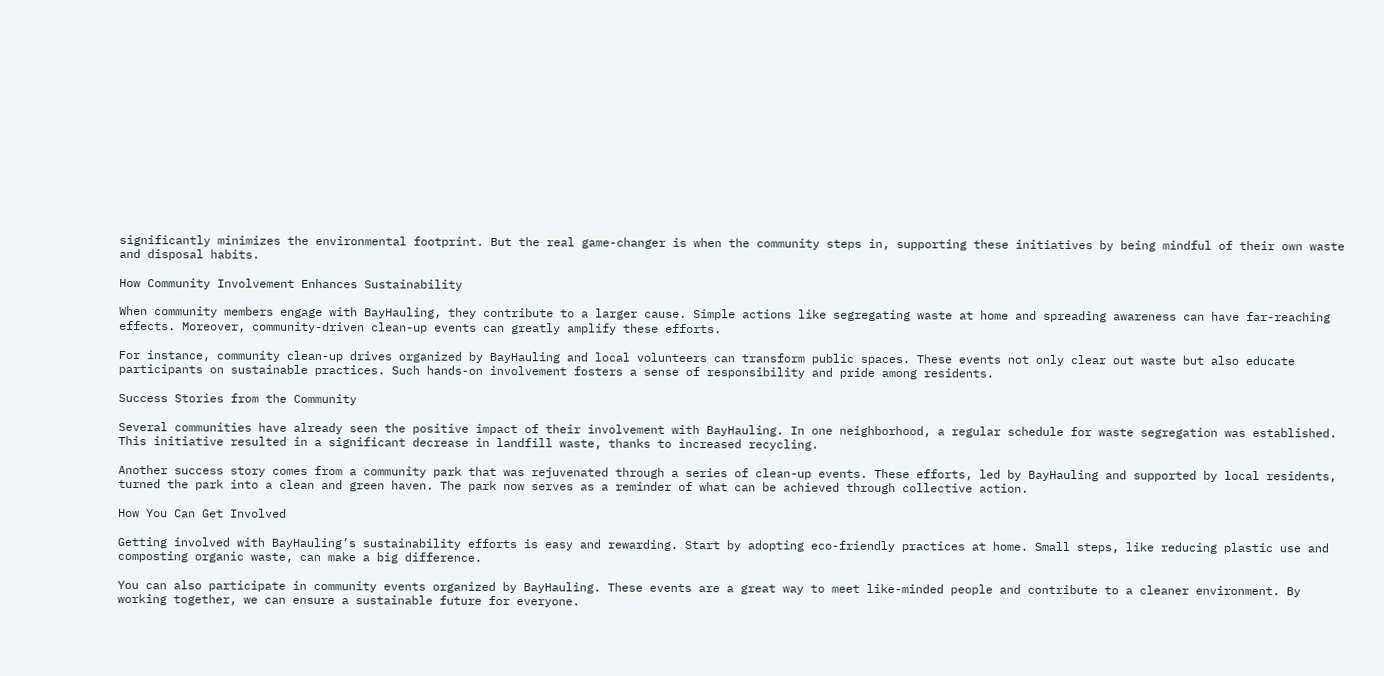significantly minimizes the environmental footprint. But the real game-changer is when the community steps in, supporting these initiatives by being mindful of their own waste and disposal habits.

How Community Involvement Enhances Sustainability

When community members engage with BayHauling, they contribute to a larger cause. Simple actions like segregating waste at home and spreading awareness can have far-reaching effects. Moreover, community-driven clean-up events can greatly amplify these efforts.

For instance, community clean-up drives organized by BayHauling and local volunteers can transform public spaces. These events not only clear out waste but also educate participants on sustainable practices. Such hands-on involvement fosters a sense of responsibility and pride among residents.

Success Stories from the Community

Several communities have already seen the positive impact of their involvement with BayHauling. In one neighborhood, a regular schedule for waste segregation was established. This initiative resulted in a significant decrease in landfill waste, thanks to increased recycling.

Another success story comes from a community park that was rejuvenated through a series of clean-up events. These efforts, led by BayHauling and supported by local residents, turned the park into a clean and green haven. The park now serves as a reminder of what can be achieved through collective action.

How You Can Get Involved

Getting involved with BayHauling’s sustainability efforts is easy and rewarding. Start by adopting eco-friendly practices at home. Small steps, like reducing plastic use and composting organic waste, can make a big difference.

You can also participate in community events organized by BayHauling. These events are a great way to meet like-minded people and contribute to a cleaner environment. By working together, we can ensure a sustainable future for everyone.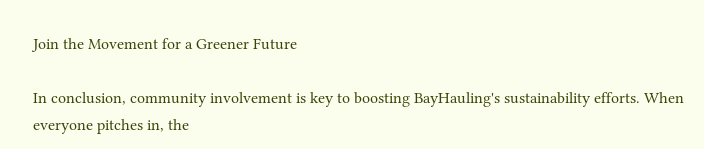Join the Movement for a Greener Future

In conclusion, community involvement is key to boosting BayHauling's sustainability efforts. When everyone pitches in, the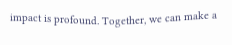impact is profound. Together, we can make a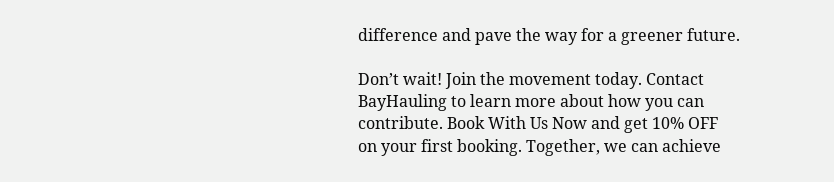difference and pave the way for a greener future.

Don’t wait! Join the movement today. Contact BayHauling to learn more about how you can contribute. Book With Us Now and get 10% OFF on your first booking. Together, we can achieve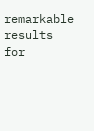remarkable results for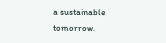a sustainable tomorrow.